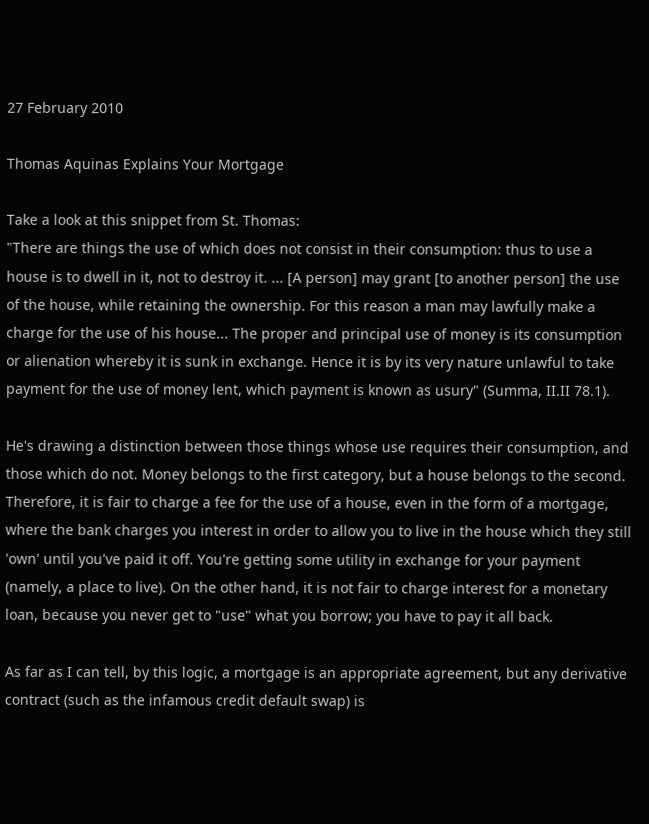27 February 2010

Thomas Aquinas Explains Your Mortgage

Take a look at this snippet from St. Thomas:
"There are things the use of which does not consist in their consumption: thus to use a house is to dwell in it, not to destroy it. ... [A person] may grant [to another person] the use of the house, while retaining the ownership. For this reason a man may lawfully make a charge for the use of his house... The proper and principal use of money is its consumption or alienation whereby it is sunk in exchange. Hence it is by its very nature unlawful to take payment for the use of money lent, which payment is known as usury" (Summa, II.II 78.1).

He's drawing a distinction between those things whose use requires their consumption, and those which do not. Money belongs to the first category, but a house belongs to the second. Therefore, it is fair to charge a fee for the use of a house, even in the form of a mortgage, where the bank charges you interest in order to allow you to live in the house which they still 'own' until you've paid it off. You're getting some utility in exchange for your payment (namely, a place to live). On the other hand, it is not fair to charge interest for a monetary loan, because you never get to "use" what you borrow; you have to pay it all back.

As far as I can tell, by this logic, a mortgage is an appropriate agreement, but any derivative contract (such as the infamous credit default swap) is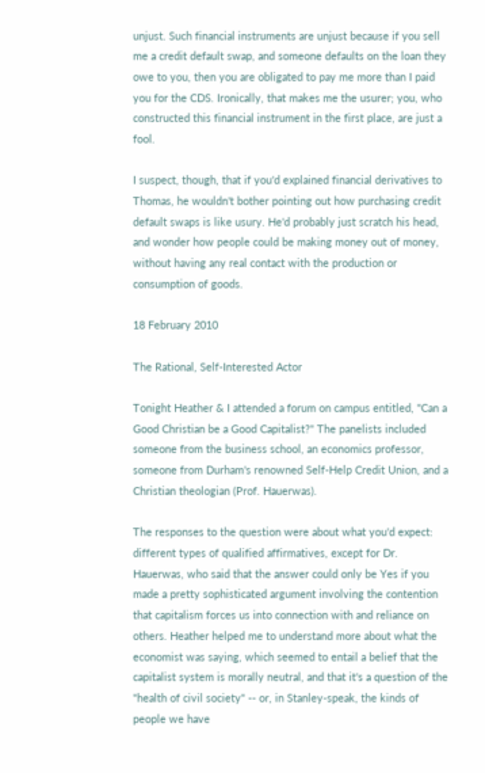unjust. Such financial instruments are unjust because if you sell me a credit default swap, and someone defaults on the loan they owe to you, then you are obligated to pay me more than I paid you for the CDS. Ironically, that makes me the usurer; you, who constructed this financial instrument in the first place, are just a fool.

I suspect, though, that if you'd explained financial derivatives to Thomas, he wouldn't bother pointing out how purchasing credit default swaps is like usury. He'd probably just scratch his head, and wonder how people could be making money out of money, without having any real contact with the production or consumption of goods.

18 February 2010

The Rational, Self-Interested Actor

Tonight Heather & I attended a forum on campus entitled, "Can a Good Christian be a Good Capitalist?" The panelists included someone from the business school, an economics professor, someone from Durham's renowned Self-Help Credit Union, and a Christian theologian (Prof. Hauerwas).

The responses to the question were about what you'd expect: different types of qualified affirmatives, except for Dr. Hauerwas, who said that the answer could only be Yes if you made a pretty sophisticated argument involving the contention that capitalism forces us into connection with and reliance on others. Heather helped me to understand more about what the economist was saying, which seemed to entail a belief that the capitalist system is morally neutral, and that it's a question of the "health of civil society" -- or, in Stanley-speak, the kinds of people we have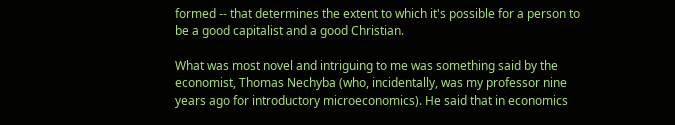formed -- that determines the extent to which it's possible for a person to be a good capitalist and a good Christian.

What was most novel and intriguing to me was something said by the economist, Thomas Nechyba (who, incidentally, was my professor nine years ago for introductory microeconomics). He said that in economics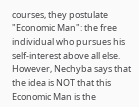courses, they postulate "Economic Man": the free individual who pursues his self-interest above all else. However, Nechyba says that the idea is NOT that this Economic Man is the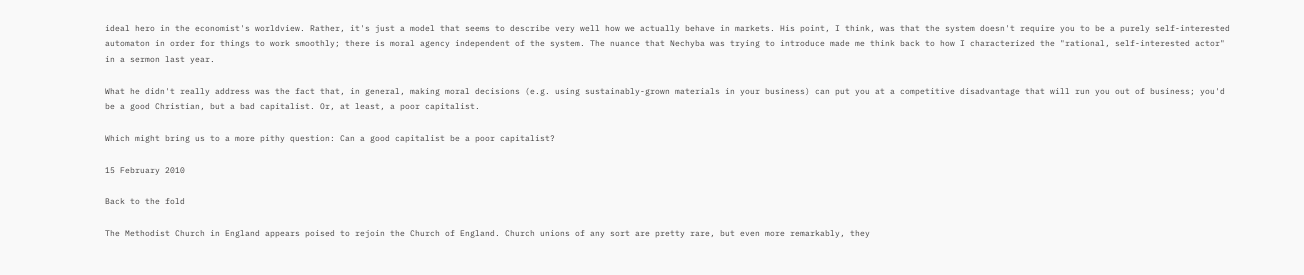ideal hero in the economist's worldview. Rather, it's just a model that seems to describe very well how we actually behave in markets. His point, I think, was that the system doesn't require you to be a purely self-interested automaton in order for things to work smoothly; there is moral agency independent of the system. The nuance that Nechyba was trying to introduce made me think back to how I characterized the "rational, self-interested actor" in a sermon last year.

What he didn't really address was the fact that, in general, making moral decisions (e.g. using sustainably-grown materials in your business) can put you at a competitive disadvantage that will run you out of business; you'd be a good Christian, but a bad capitalist. Or, at least, a poor capitalist.

Which might bring us to a more pithy question: Can a good capitalist be a poor capitalist?

15 February 2010

Back to the fold

The Methodist Church in England appears poised to rejoin the Church of England. Church unions of any sort are pretty rare, but even more remarkably, they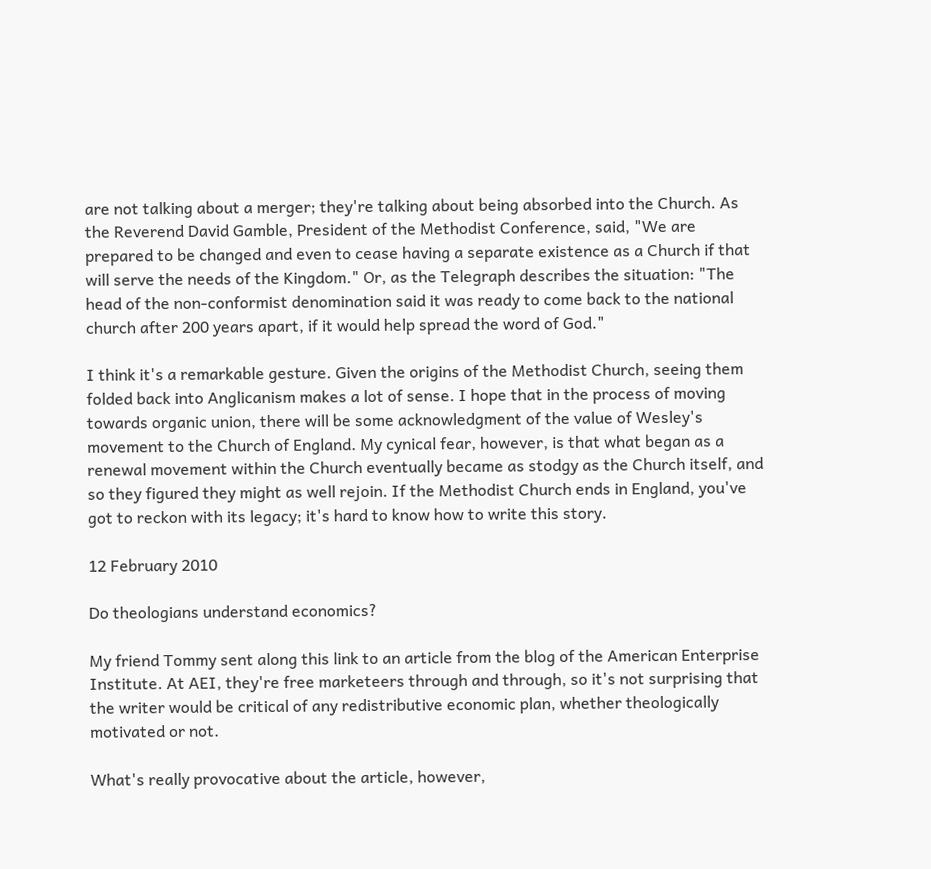are not talking about a merger; they're talking about being absorbed into the Church. As the Reverend David Gamble, President of the Methodist Conference, said, "We are prepared to be changed and even to cease having a separate existence as a Church if that will serve the needs of the Kingdom." Or, as the Telegraph describes the situation: "The head of the non-conformist denomination said it was ready to come back to the national church after 200 years apart, if it would help spread the word of God."

I think it's a remarkable gesture. Given the origins of the Methodist Church, seeing them folded back into Anglicanism makes a lot of sense. I hope that in the process of moving towards organic union, there will be some acknowledgment of the value of Wesley's movement to the Church of England. My cynical fear, however, is that what began as a renewal movement within the Church eventually became as stodgy as the Church itself, and so they figured they might as well rejoin. If the Methodist Church ends in England, you've got to reckon with its legacy; it's hard to know how to write this story.

12 February 2010

Do theologians understand economics?

My friend Tommy sent along this link to an article from the blog of the American Enterprise Institute. At AEI, they're free marketeers through and through, so it's not surprising that the writer would be critical of any redistributive economic plan, whether theologically motivated or not.

What's really provocative about the article, however,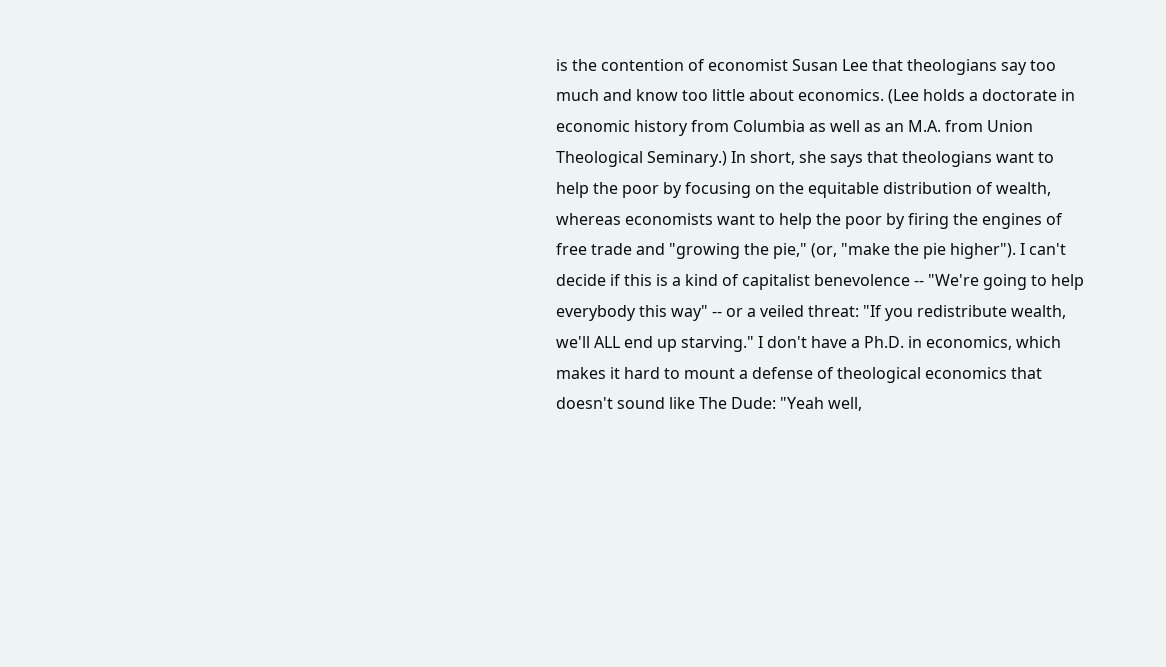is the contention of economist Susan Lee that theologians say too much and know too little about economics. (Lee holds a doctorate in economic history from Columbia as well as an M.A. from Union Theological Seminary.) In short, she says that theologians want to help the poor by focusing on the equitable distribution of wealth, whereas economists want to help the poor by firing the engines of free trade and "growing the pie," (or, "make the pie higher"). I can't decide if this is a kind of capitalist benevolence -- "We're going to help everybody this way" -- or a veiled threat: "If you redistribute wealth, we'll ALL end up starving." I don't have a Ph.D. in economics, which makes it hard to mount a defense of theological economics that doesn't sound like The Dude: "Yeah well,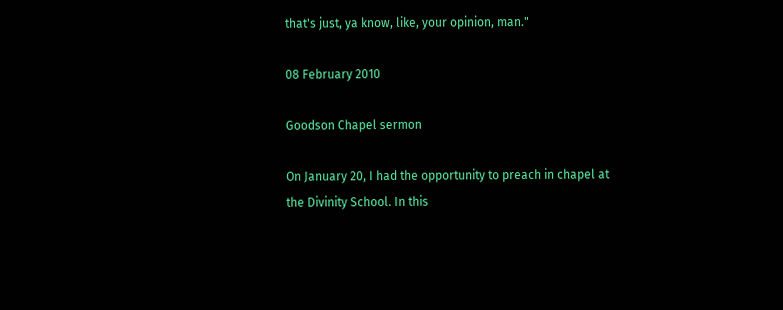that's just, ya know, like, your opinion, man."

08 February 2010

Goodson Chapel sermon

On January 20, I had the opportunity to preach in chapel at the Divinity School. In this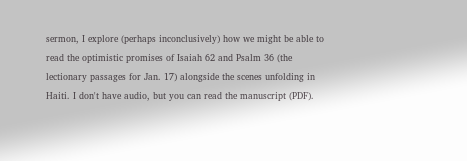sermon, I explore (perhaps inconclusively) how we might be able to read the optimistic promises of Isaiah 62 and Psalm 36 (the lectionary passages for Jan. 17) alongside the scenes unfolding in Haiti. I don't have audio, but you can read the manuscript (PDF).